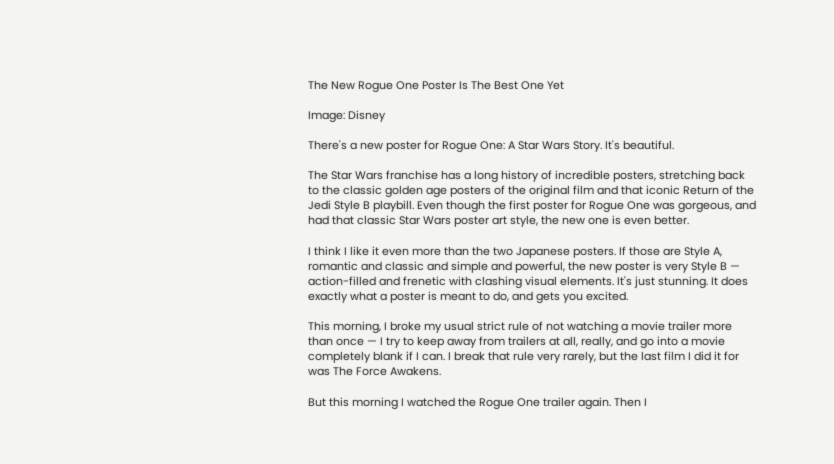The New Rogue One Poster Is The Best One Yet

Image: Disney

There's a new poster for Rogue One: A Star Wars Story. It's beautiful.

The Star Wars franchise has a long history of incredible posters, stretching back to the classic golden age posters of the original film and that iconic Return of the Jedi Style B playbill. Even though the first poster for Rogue One was gorgeous, and had that classic Star Wars poster art style, the new one is even better.

I think I like it even more than the two Japanese posters. If those are Style A, romantic and classic and simple and powerful, the new poster is very Style B — action-filled and frenetic with clashing visual elements. It's just stunning. It does exactly what a poster is meant to do, and gets you excited.

This morning, I broke my usual strict rule of not watching a movie trailer more than once — I try to keep away from trailers at all, really, and go into a movie completely blank if I can. I break that rule very rarely, but the last film I did it for was The Force Awakens.

But this morning I watched the Rogue One trailer again. Then I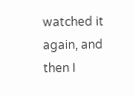watched it again, and then I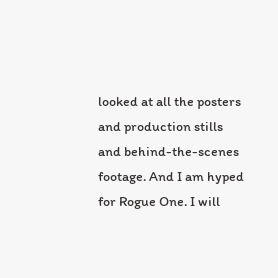looked at all the posters and production stills and behind-the-scenes footage. And I am hyped for Rogue One. I will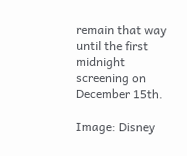remain that way until the first midnight screening on December 15th.

Image: Disney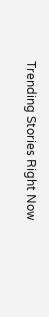Trending Stories Right Now